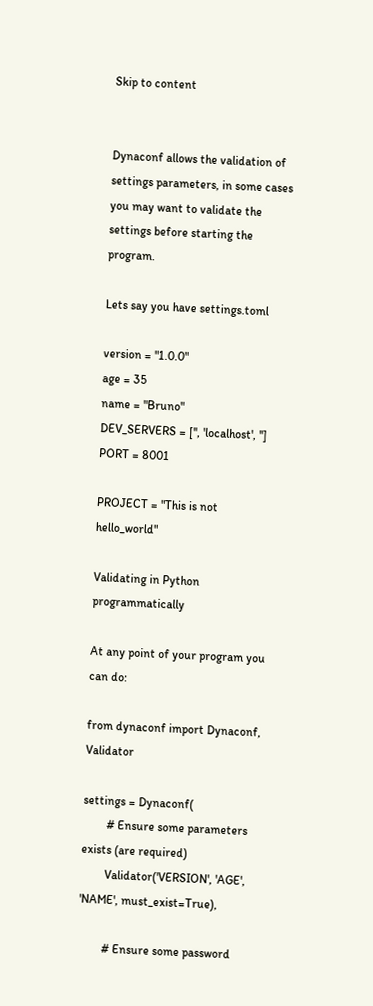Skip to content


Dynaconf allows the validation of settings parameters, in some cases you may want to validate the settings before starting the program.

Lets say you have settings.toml

version = "1.0.0"
age = 35
name = "Bruno"
DEV_SERVERS = ['', 'localhost', '']
PORT = 8001

PROJECT = "This is not hello_world"

Validating in Python programmatically

At any point of your program you can do:

from dynaconf import Dynaconf, Validator

settings = Dynaconf(
        # Ensure some parameters exists (are required)
        Validator('VERSION', 'AGE', 'NAME', must_exist=True),

        # Ensure some password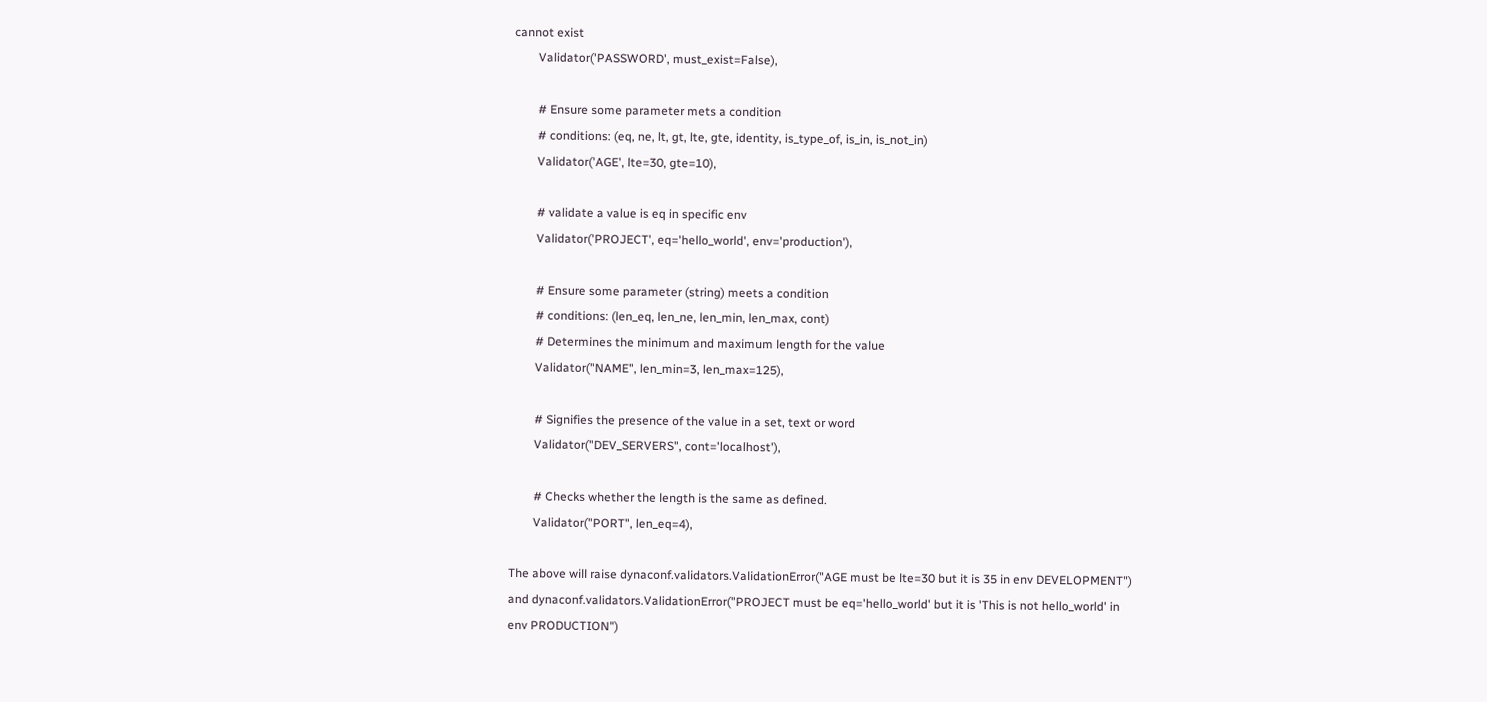cannot exist
        Validator('PASSWORD', must_exist=False),

        # Ensure some parameter mets a condition
        # conditions: (eq, ne, lt, gt, lte, gte, identity, is_type_of, is_in, is_not_in)
        Validator('AGE', lte=30, gte=10),

        # validate a value is eq in specific env
        Validator('PROJECT', eq='hello_world', env='production'),

        # Ensure some parameter (string) meets a condition
        # conditions: (len_eq, len_ne, len_min, len_max, cont)
        # Determines the minimum and maximum length for the value
        Validator("NAME", len_min=3, len_max=125),

        # Signifies the presence of the value in a set, text or word
        Validator("DEV_SERVERS", cont='localhost'),

        # Checks whether the length is the same as defined.
        Validator("PORT", len_eq=4),

The above will raise dynaconf.validators.ValidationError("AGE must be lte=30 but it is 35 in env DEVELOPMENT") and dynaconf.validators.ValidationError("PROJECT must be eq='hello_world' but it is 'This is not hello_world' in env PRODUCTION")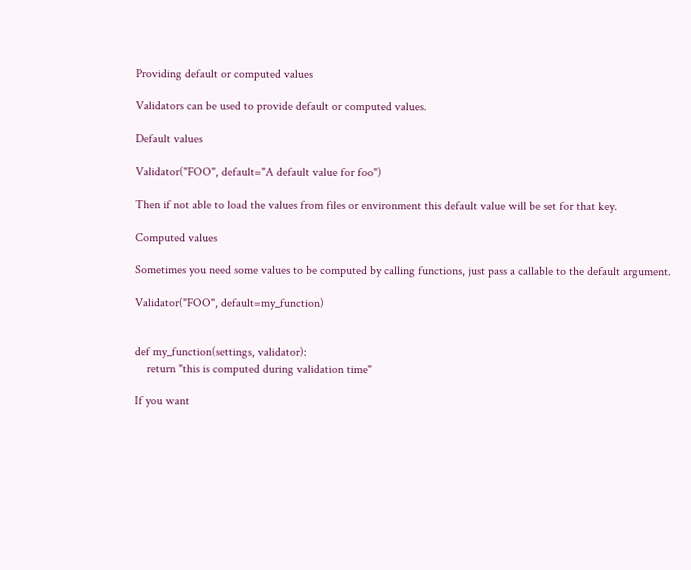Providing default or computed values

Validators can be used to provide default or computed values.

Default values

Validator("FOO", default="A default value for foo")

Then if not able to load the values from files or environment this default value will be set for that key.

Computed values

Sometimes you need some values to be computed by calling functions, just pass a callable to the default argument.

Validator("FOO", default=my_function)


def my_function(settings, validator):
    return "this is computed during validation time"

If you want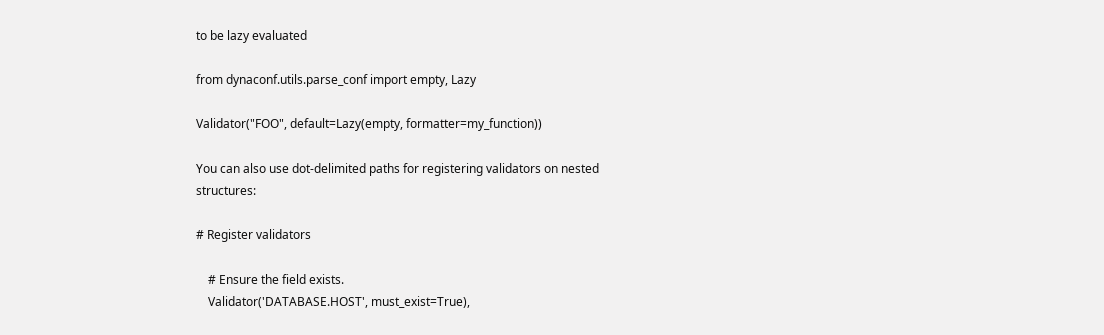to be lazy evaluated

from dynaconf.utils.parse_conf import empty, Lazy

Validator("FOO", default=Lazy(empty, formatter=my_function))

You can also use dot-delimited paths for registering validators on nested structures:

# Register validators

    # Ensure the field exists.
    Validator('DATABASE.HOST', must_exist=True),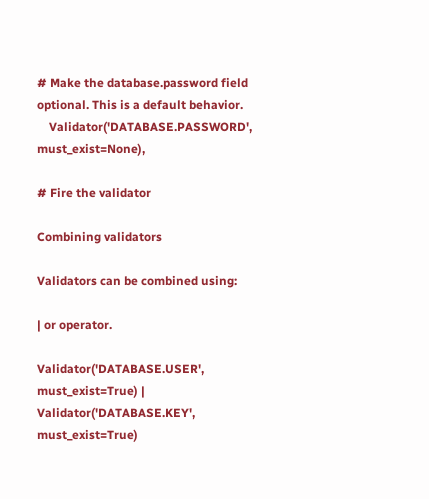# Make the database.password field optional. This is a default behavior.
    Validator('DATABASE.PASSWORD', must_exist=None),

# Fire the validator

Combining validators

Validators can be combined using:

| or operator.

Validator('DATABASE.USER', must_exist=True) | Validator('DATABASE.KEY', must_exist=True)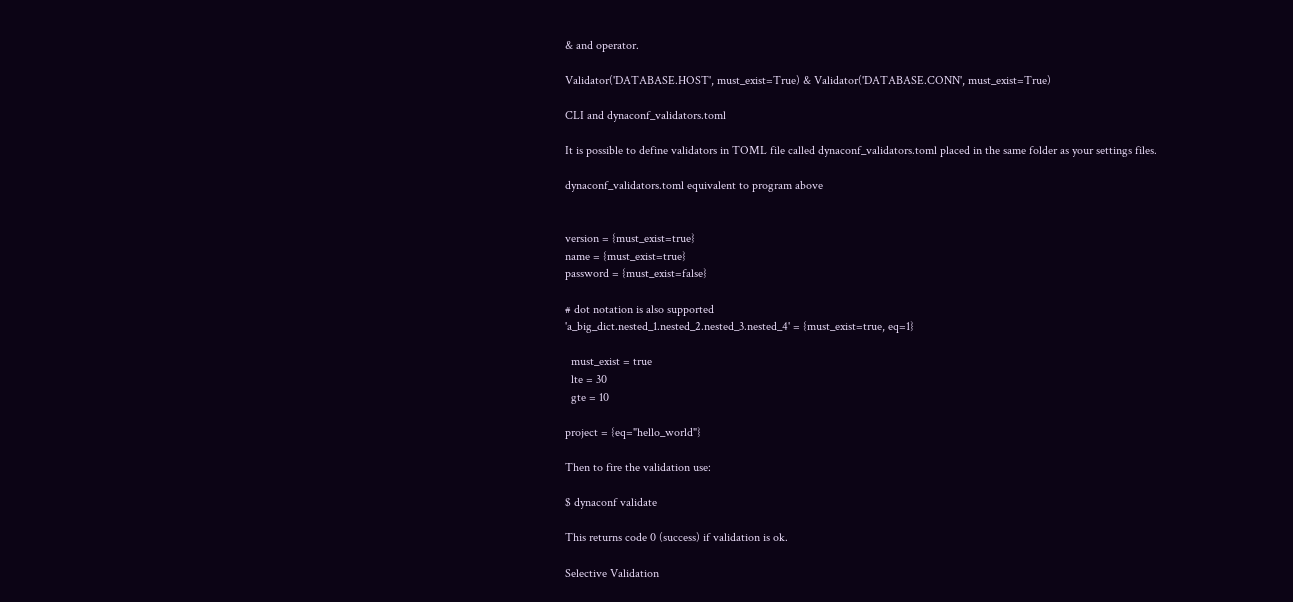& and operator.

Validator('DATABASE.HOST', must_exist=True) & Validator('DATABASE.CONN', must_exist=True)

CLI and dynaconf_validators.toml

It is possible to define validators in TOML file called dynaconf_validators.toml placed in the same folder as your settings files.

dynaconf_validators.toml equivalent to program above


version = {must_exist=true}
name = {must_exist=true}
password = {must_exist=false}

# dot notation is also supported
'a_big_dict.nested_1.nested_2.nested_3.nested_4' = {must_exist=true, eq=1}

  must_exist = true
  lte = 30
  gte = 10

project = {eq="hello_world"}

Then to fire the validation use:

$ dynaconf validate

This returns code 0 (success) if validation is ok.

Selective Validation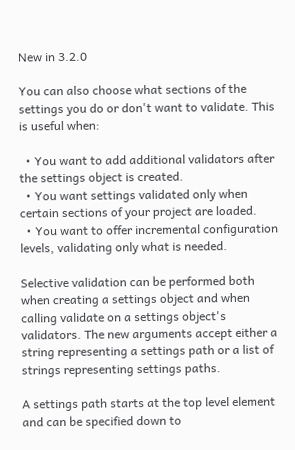New in 3.2.0

You can also choose what sections of the settings you do or don't want to validate. This is useful when:

  • You want to add additional validators after the settings object is created.
  • You want settings validated only when certain sections of your project are loaded.
  • You want to offer incremental configuration levels, validating only what is needed.

Selective validation can be performed both when creating a settings object and when calling validate on a settings object's validators. The new arguments accept either a string representing a settings path or a list of strings representing settings paths.

A settings path starts at the top level element and can be specified down to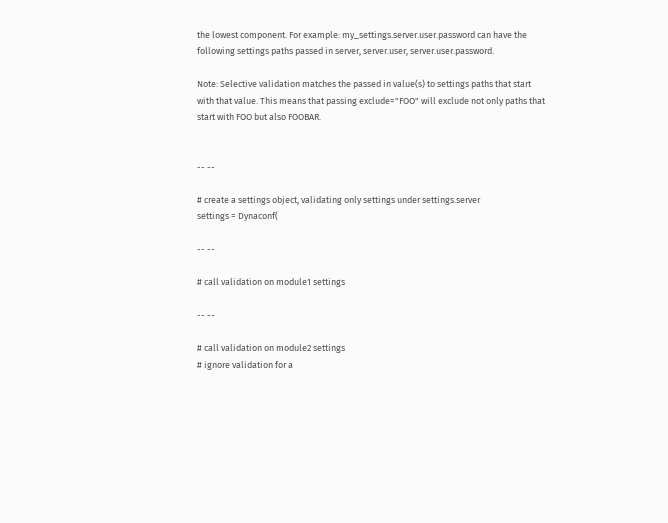the lowest component. For example: my_settings.server.user.password can have the following settings paths passed in server, server.user, server.user.password.

Note: Selective validation matches the passed in value(s) to settings paths that start with that value. This means that passing exclude="FOO" will exclude not only paths that start with FOO but also FOOBAR.


-- --

# create a settings object, validating only settings under settings.server
settings = Dynaconf(

-- --

# call validation on module1 settings

-- --

# call validation on module2 settings
# ignore validation for a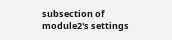subsection of module2's settings